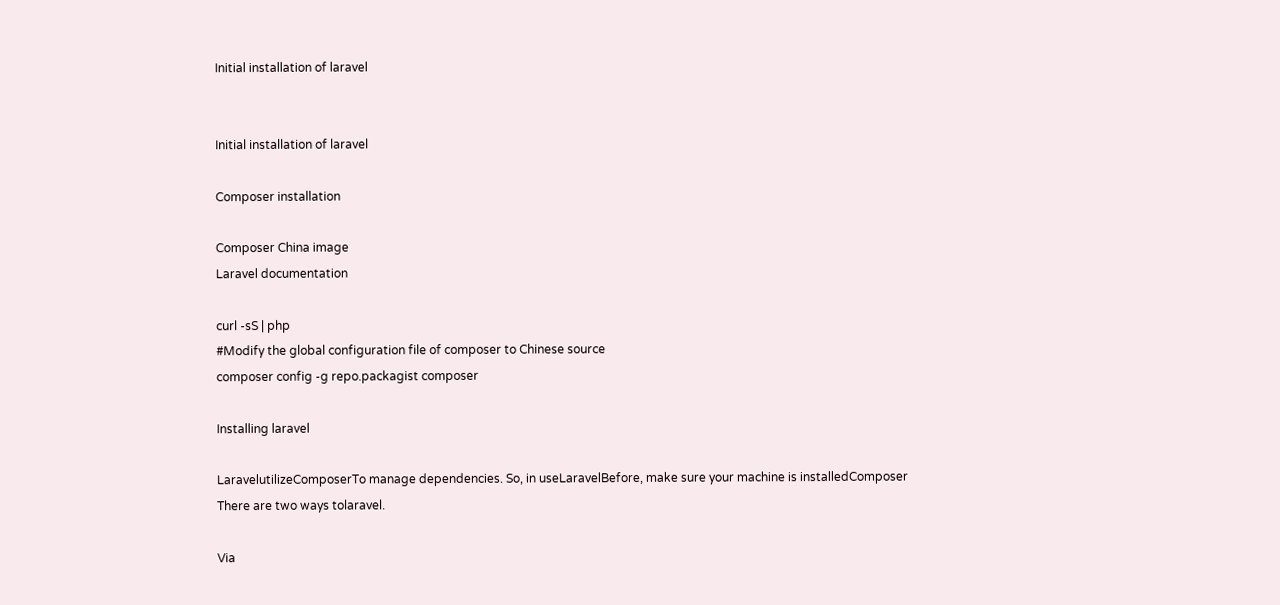Initial installation of laravel


Initial installation of laravel

Composer installation

Composer China image
Laravel documentation

curl -sS | php
#Modify the global configuration file of composer to Chinese source
composer config -g repo.packagist composer

Installing laravel

LaravelutilizeComposerTo manage dependencies. So, in useLaravelBefore, make sure your machine is installedComposer
There are two ways tolaravel.

Via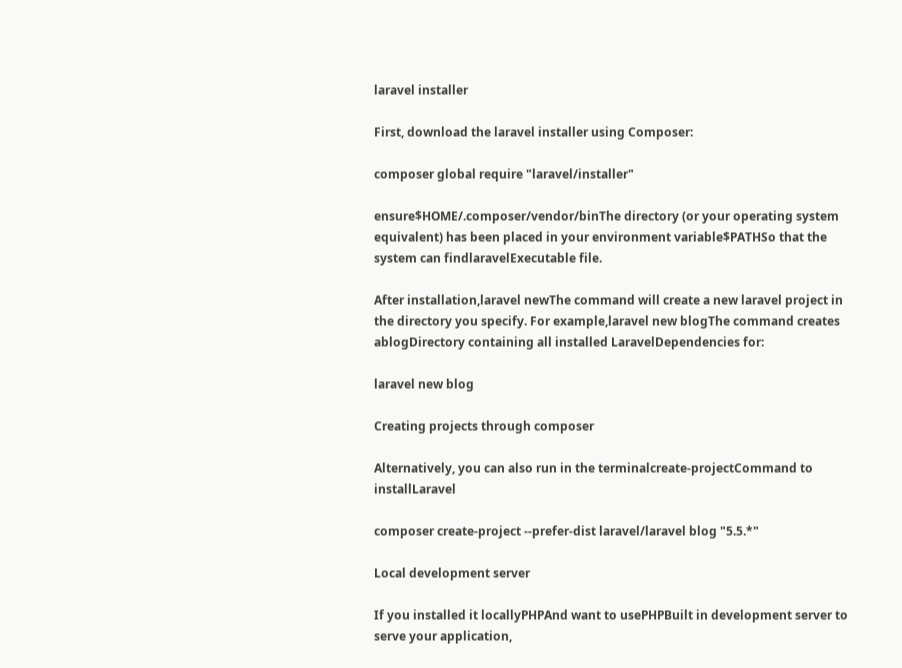laravel installer

First, download the laravel installer using Composer:

composer global require "laravel/installer"

ensure$HOME/.composer/vendor/binThe directory (or your operating system equivalent) has been placed in your environment variable$PATHSo that the system can findlaravelExecutable file.

After installation,laravel newThe command will create a new laravel project in the directory you specify. For example,laravel new blogThe command creates ablogDirectory containing all installed LaravelDependencies for:

laravel new blog

Creating projects through composer

Alternatively, you can also run in the terminalcreate-projectCommand to installLaravel

composer create-project --prefer-dist laravel/laravel blog "5.5.*"

Local development server

If you installed it locallyPHPAnd want to usePHPBuilt in development server to serve your application,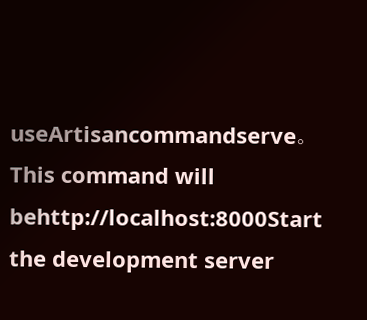useArtisancommandserve。 This command will behttp://localhost:8000Start the development server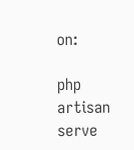on:

php artisan serve